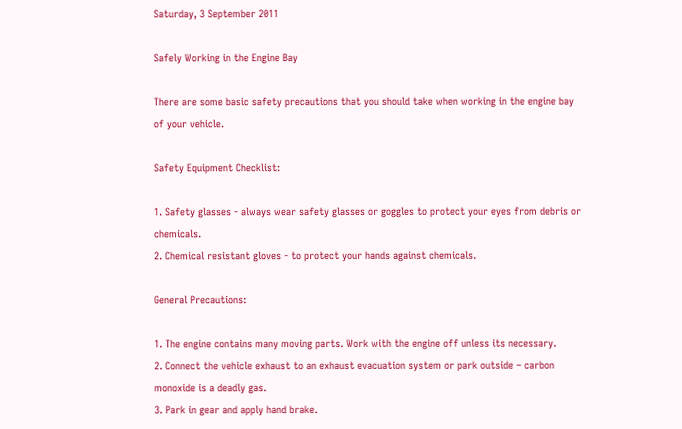Saturday, 3 September 2011

Safely Working in the Engine Bay

There are some basic safety precautions that you should take when working in the engine bay of your vehicle.

Safety Equipment Checklist:

1. Safety glasses - always wear safety glasses or goggles to protect your eyes from debris or chemicals.
2. Chemical resistant gloves - to protect your hands against chemicals.

General Precautions:

1. The engine contains many moving parts. Work with the engine off unless its necessary.
2. Connect the vehicle exhaust to an exhaust evacuation system or park outside – carbon monoxide is a deadly gas.
3. Park in gear and apply hand brake.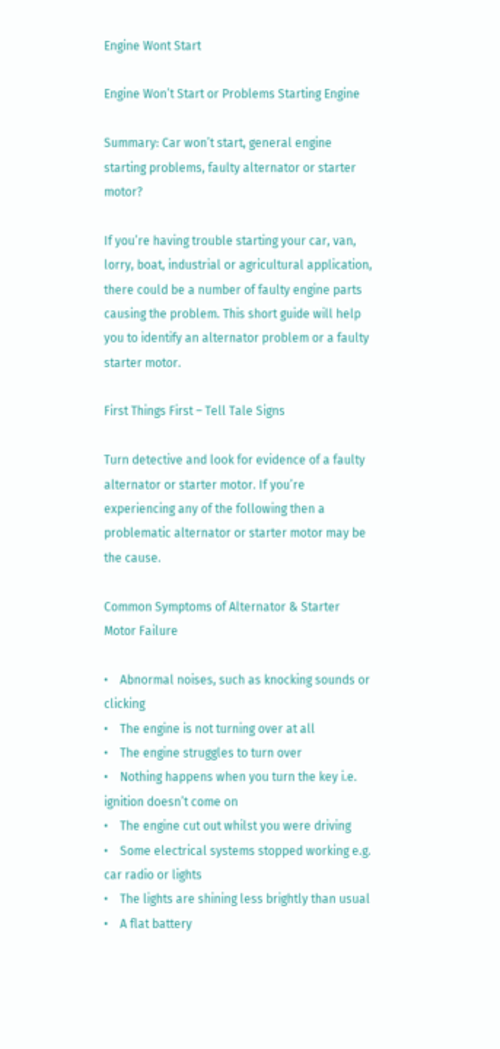Engine Wont Start

Engine Won’t Start or Problems Starting Engine

Summary: Car won’t start, general engine starting problems, faulty alternator or starter motor?

If you’re having trouble starting your car, van, lorry, boat, industrial or agricultural application, there could be a number of faulty engine parts causing the problem. This short guide will help you to identify an alternator problem or a faulty starter motor.

First Things First – Tell Tale Signs

Turn detective and look for evidence of a faulty alternator or starter motor. If you’re experiencing any of the following then a problematic alternator or starter motor may be the cause.

Common Symptoms of Alternator & Starter Motor Failure

•    Abnormal noises, such as knocking sounds or clicking
•    The engine is not turning over at all
•    The engine struggles to turn over
•    Nothing happens when you turn the key i.e. ignition doesn’t come on
•    The engine cut out whilst you were driving
•    Some electrical systems stopped working e.g. car radio or lights
•    The lights are shining less brightly than usual
•    A flat battery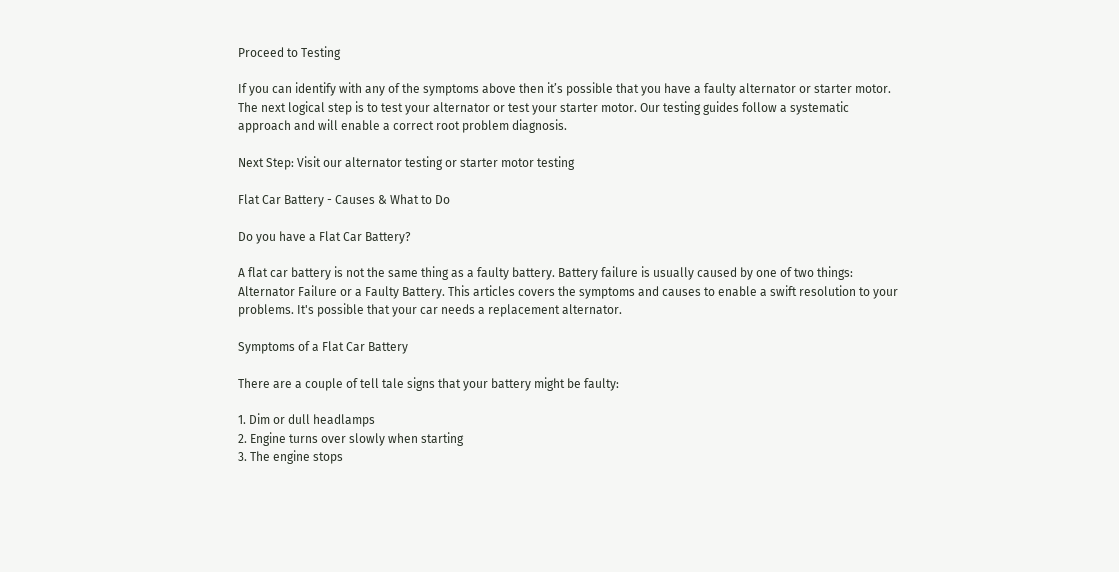Proceed to Testing

If you can identify with any of the symptoms above then it’s possible that you have a faulty alternator or starter motor. The next logical step is to test your alternator or test your starter motor. Our testing guides follow a systematic approach and will enable a correct root problem diagnosis.

Next Step: Visit our alternator testing or starter motor testing

Flat Car Battery - Causes & What to Do

Do you have a Flat Car Battery?

A flat car battery is not the same thing as a faulty battery. Battery failure is usually caused by one of two things: Alternator Failure or a Faulty Battery. This articles covers the symptoms and causes to enable a swift resolution to your problems. It's possible that your car needs a replacement alternator.

Symptoms of a Flat Car Battery

There are a couple of tell tale signs that your battery might be faulty:

1. Dim or dull headlamps
2. Engine turns over slowly when starting
3. The engine stops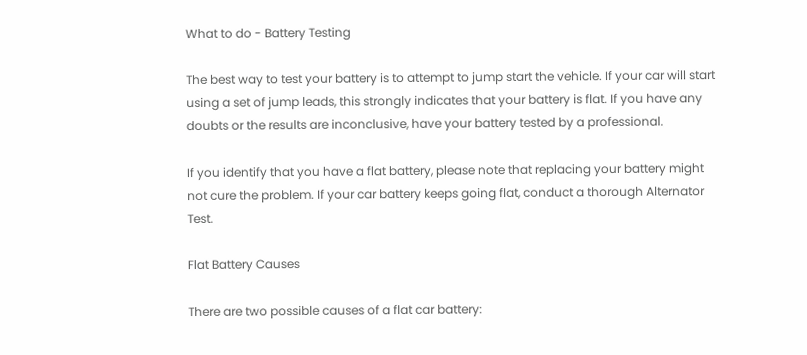What to do - Battery Testing

The best way to test your battery is to attempt to jump start the vehicle. If your car will start using a set of jump leads, this strongly indicates that your battery is flat. If you have any doubts or the results are inconclusive, have your battery tested by a professional.

If you identify that you have a flat battery, please note that replacing your battery might not cure the problem. If your car battery keeps going flat, conduct a thorough Alternator Test.

Flat Battery Causes

There are two possible causes of a flat car battery: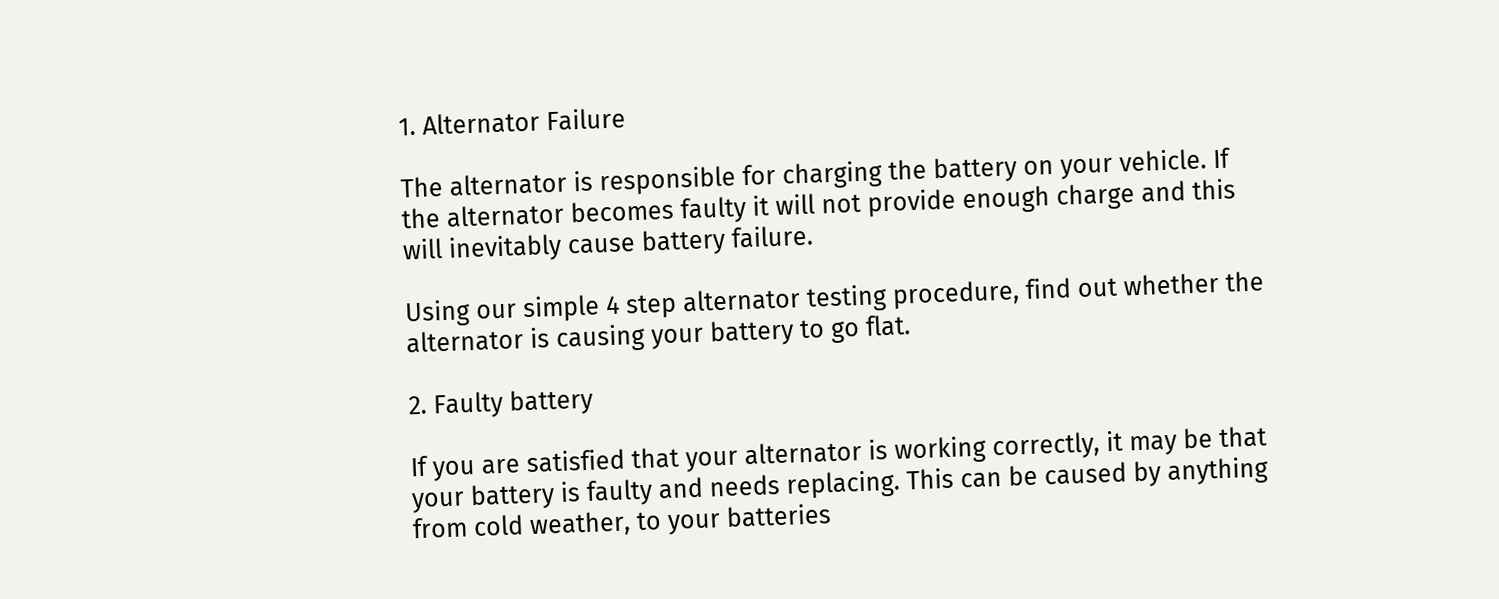1. Alternator Failure

The alternator is responsible for charging the battery on your vehicle. If the alternator becomes faulty it will not provide enough charge and this will inevitably cause battery failure.

Using our simple 4 step alternator testing procedure, find out whether the alternator is causing your battery to go flat.

2. Faulty battery

If you are satisfied that your alternator is working correctly, it may be that your battery is faulty and needs replacing. This can be caused by anything from cold weather, to your batteries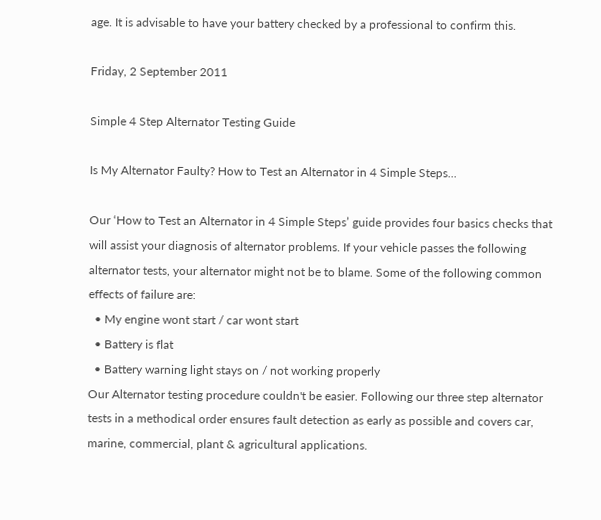age. It is advisable to have your battery checked by a professional to confirm this.

Friday, 2 September 2011

Simple 4 Step Alternator Testing Guide

Is My Alternator Faulty? How to Test an Alternator in 4 Simple Steps...

Our ‘How to Test an Alternator in 4 Simple Steps’ guide provides four basics checks that will assist your diagnosis of alternator problems. If your vehicle passes the following alternator tests, your alternator might not be to blame. Some of the following common effects of failure are:
  • My engine wont start / car wont start
  • Battery is flat
  • Battery warning light stays on / not working properly
Our Alternator testing procedure couldn't be easier. Following our three step alternator tests in a methodical order ensures fault detection as early as possible and covers car, marine, commercial, plant & agricultural applications.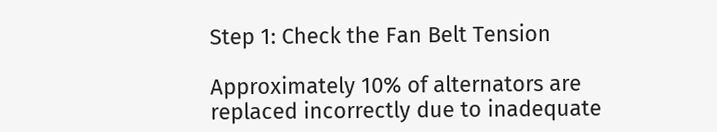Step 1: Check the Fan Belt Tension

Approximately 10% of alternators are replaced incorrectly due to inadequate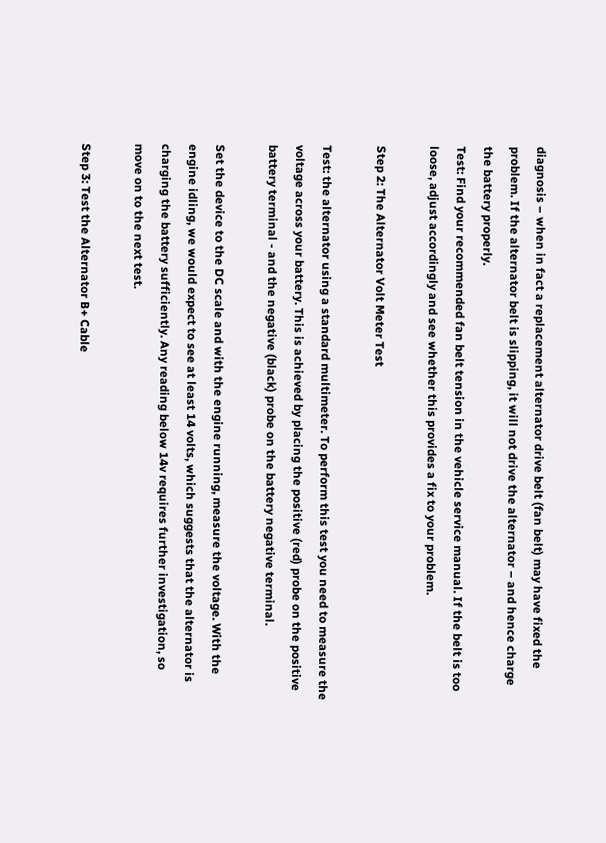diagnosis – when in fact a replacement alternator drive belt (fan belt) may have fixed the problem. If the alternator belt is slipping, it will not drive the alternator – and hence charge the battery properly.
Test: Find your recommended fan belt tension in the vehicle service manual. If the belt is too loose, adjust accordingly and see whether this provides a fix to your problem.

Step 2: The Alternator Volt Meter Test

Test: the alternator using a standard multimeter. To perform this test you need to measure the voltage across your battery. This is achieved by placing the positive (red) probe on the positive battery terminal - and the negative (black) probe on the battery negative terminal.

Set the device to the DC scale and with the engine running, measure the voltage. With the engine idling, we would expect to see at least 14 volts, which suggests that the alternator is charging the battery sufficiently. Any reading below 14v requires further investigation, so move on to the next test.

Step 3: Test the Alternator B+ Cable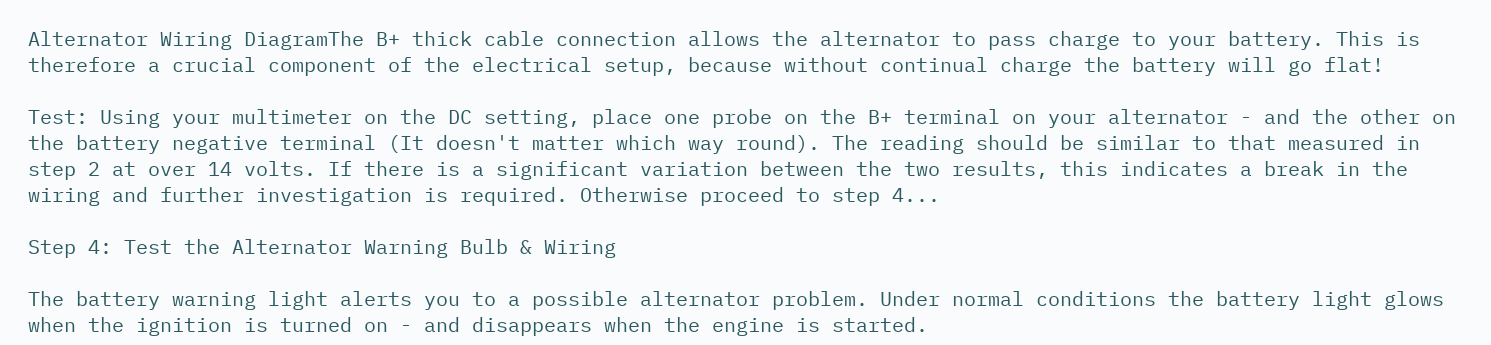Alternator Wiring DiagramThe B+ thick cable connection allows the alternator to pass charge to your battery. This is therefore a crucial component of the electrical setup, because without continual charge the battery will go flat!

Test: Using your multimeter on the DC setting, place one probe on the B+ terminal on your alternator - and the other on the battery negative terminal (It doesn't matter which way round). The reading should be similar to that measured in step 2 at over 14 volts. If there is a significant variation between the two results, this indicates a break in the wiring and further investigation is required. Otherwise proceed to step 4...

Step 4: Test the Alternator Warning Bulb & Wiring

The battery warning light alerts you to a possible alternator problem. Under normal conditions the battery light glows when the ignition is turned on - and disappears when the engine is started.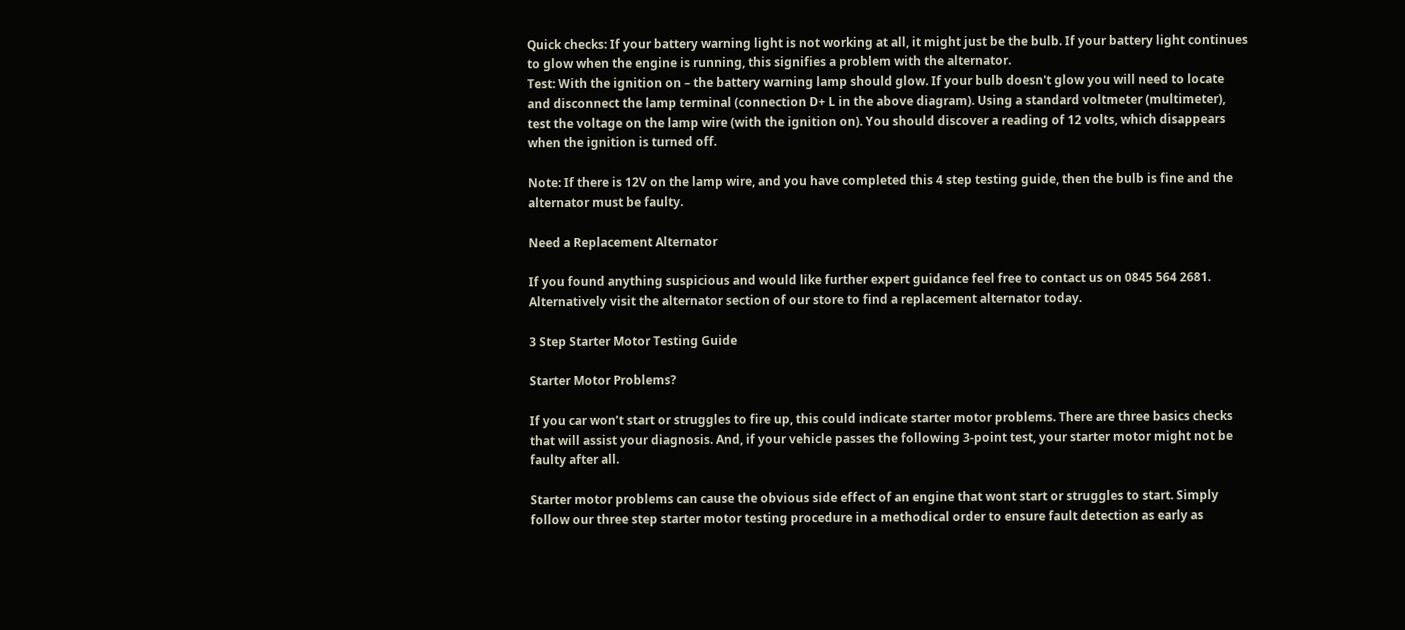Quick checks: If your battery warning light is not working at all, it might just be the bulb. If your battery light continues to glow when the engine is running, this signifies a problem with the alternator.
Test: With the ignition on – the battery warning lamp should glow. If your bulb doesn't glow you will need to locate and disconnect the lamp terminal (connection D+ L in the above diagram). Using a standard voltmeter (multimeter), test the voltage on the lamp wire (with the ignition on). You should discover a reading of 12 volts, which disappears when the ignition is turned off.

Note: If there is 12V on the lamp wire, and you have completed this 4 step testing guide, then the bulb is fine and the alternator must be faulty.

Need a Replacement Alternator

If you found anything suspicious and would like further expert guidance feel free to contact us on 0845 564 2681. Alternatively visit the alternator section of our store to find a replacement alternator today.

3 Step Starter Motor Testing Guide

Starter Motor Problems?

If you car won’t start or struggles to fire up, this could indicate starter motor problems. There are three basics checks that will assist your diagnosis. And, if your vehicle passes the following 3-point test, your starter motor might not be faulty after all.

Starter motor problems can cause the obvious side effect of an engine that wont start or struggles to start. Simply follow our three step starter motor testing procedure in a methodical order to ensure fault detection as early as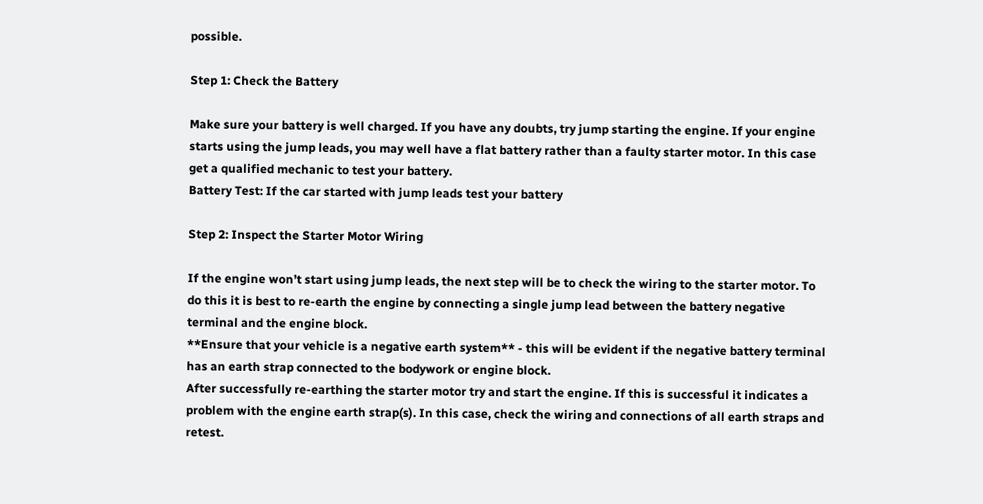possible.

Step 1: Check the Battery

Make sure your battery is well charged. If you have any doubts, try jump starting the engine. If your engine starts using the jump leads, you may well have a flat battery rather than a faulty starter motor. In this case get a qualified mechanic to test your battery.
Battery Test: If the car started with jump leads test your battery

Step 2: Inspect the Starter Motor Wiring

If the engine won’t start using jump leads, the next step will be to check the wiring to the starter motor. To do this it is best to re-earth the engine by connecting a single jump lead between the battery negative terminal and the engine block.
**Ensure that your vehicle is a negative earth system** - this will be evident if the negative battery terminal has an earth strap connected to the bodywork or engine block.
After successfully re-earthing the starter motor try and start the engine. If this is successful it indicates a problem with the engine earth strap(s). In this case, check the wiring and connections of all earth straps and retest.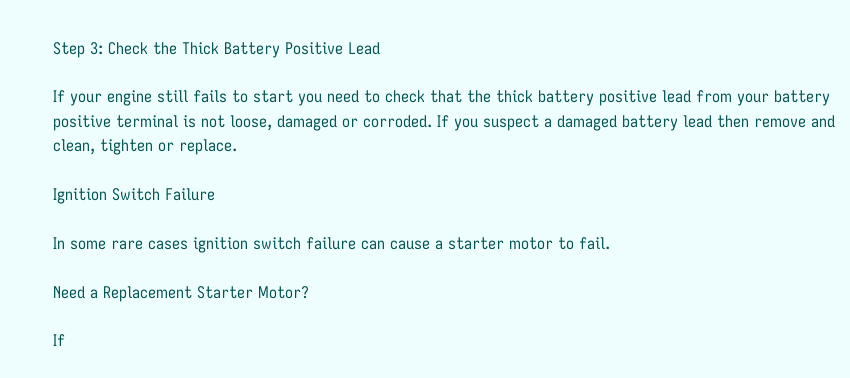Step 3: Check the Thick Battery Positive Lead

If your engine still fails to start you need to check that the thick battery positive lead from your battery positive terminal is not loose, damaged or corroded. If you suspect a damaged battery lead then remove and clean, tighten or replace.

Ignition Switch Failure

In some rare cases ignition switch failure can cause a starter motor to fail.

Need a Replacement Starter Motor?

If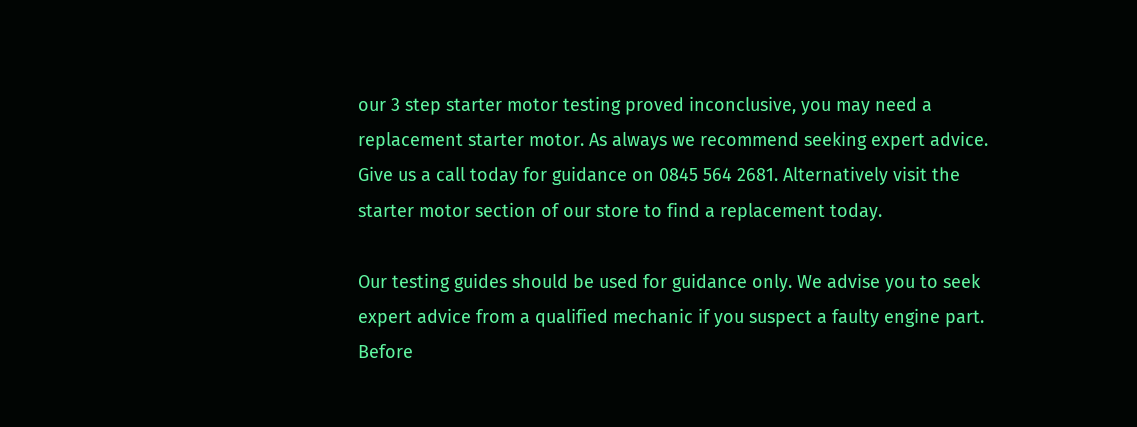our 3 step starter motor testing proved inconclusive, you may need a replacement starter motor. As always we recommend seeking expert advice. Give us a call today for guidance on 0845 564 2681. Alternatively visit the starter motor section of our store to find a replacement today.

Our testing guides should be used for guidance only. We advise you to seek expert advice from a qualified mechanic if you suspect a faulty engine part. Before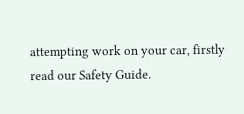attempting work on your car, firstly read our Safety Guide.